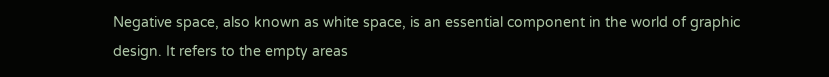Negative space, also known as white space, is an essential component in the world of graphic design. It refers to the empty areas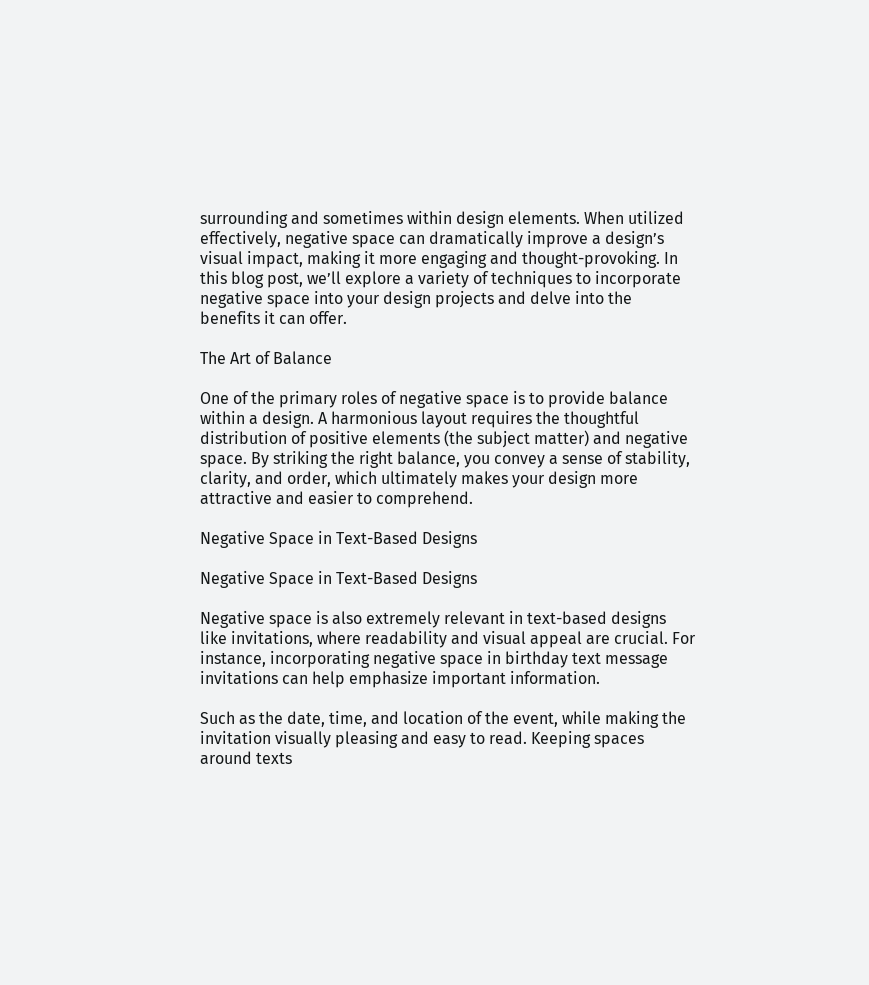surrounding and sometimes within design elements. When utilized effectively, negative space can dramatically improve a design’s visual impact, making it more engaging and thought-provoking. In this blog post, we’ll explore a variety of techniques to incorporate negative space into your design projects and delve into the benefits it can offer.

The Art of Balance

One of the primary roles of negative space is to provide balance within a design. A harmonious layout requires the thoughtful distribution of positive elements (the subject matter) and negative space. By striking the right balance, you convey a sense of stability, clarity, and order, which ultimately makes your design more attractive and easier to comprehend.

Negative Space in Text-Based Designs

Negative Space in Text-Based Designs

Negative space is also extremely relevant in text-based designs like invitations, where readability and visual appeal are crucial. For instance, incorporating negative space in birthday text message invitations can help emphasize important information.

Such as the date, time, and location of the event, while making the invitation visually pleasing and easy to read. Keeping spaces around texts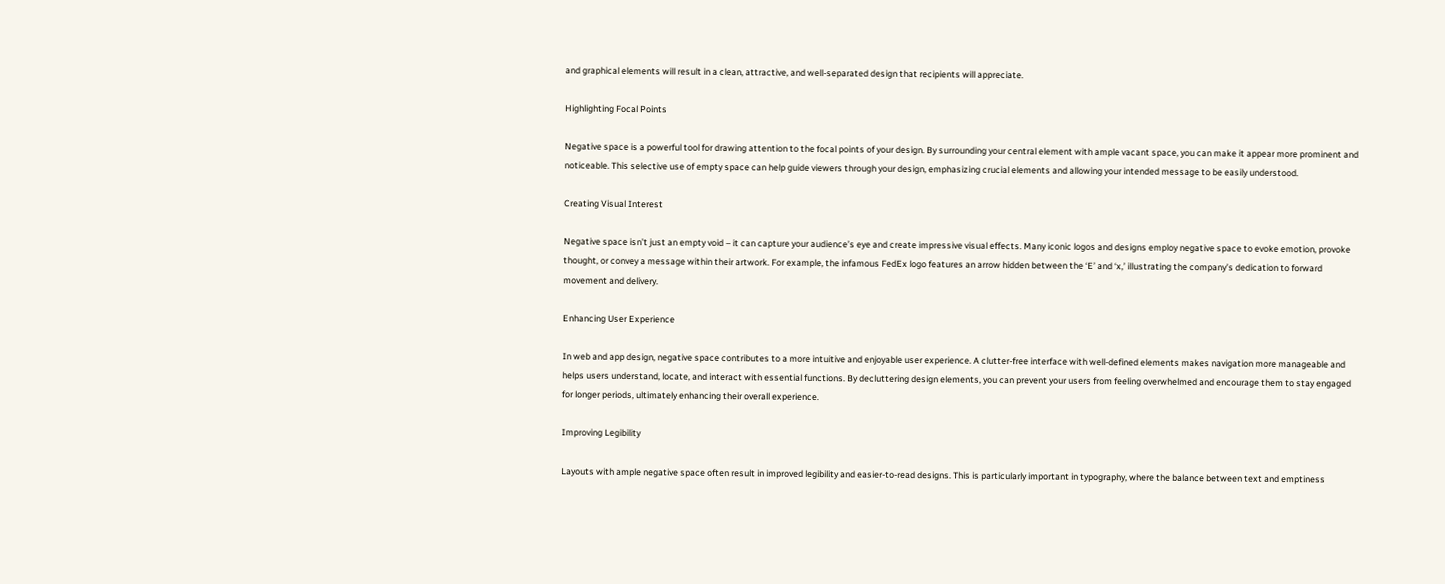and graphical elements will result in a clean, attractive, and well-separated design that recipients will appreciate.

Highlighting Focal Points

Negative space is a powerful tool for drawing attention to the focal points of your design. By surrounding your central element with ample vacant space, you can make it appear more prominent and noticeable. This selective use of empty space can help guide viewers through your design, emphasizing crucial elements and allowing your intended message to be easily understood.

Creating Visual Interest

Negative space isn’t just an empty void – it can capture your audience’s eye and create impressive visual effects. Many iconic logos and designs employ negative space to evoke emotion, provoke thought, or convey a message within their artwork. For example, the infamous FedEx logo features an arrow hidden between the ‘E’ and ‘x,’ illustrating the company’s dedication to forward movement and delivery.

Enhancing User Experience

In web and app design, negative space contributes to a more intuitive and enjoyable user experience. A clutter-free interface with well-defined elements makes navigation more manageable and helps users understand, locate, and interact with essential functions. By decluttering design elements, you can prevent your users from feeling overwhelmed and encourage them to stay engaged for longer periods, ultimately enhancing their overall experience.

Improving Legibility

Layouts with ample negative space often result in improved legibility and easier-to-read designs. This is particularly important in typography, where the balance between text and emptiness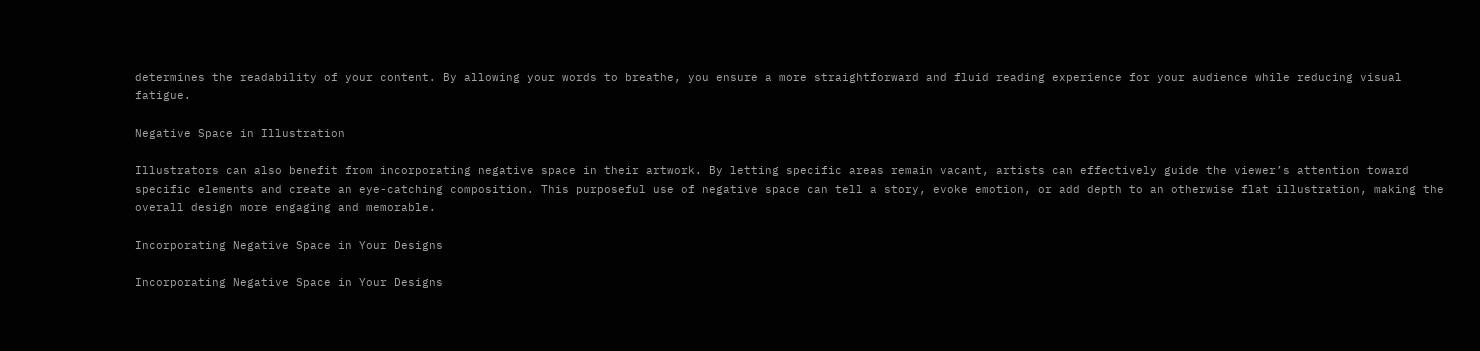determines the readability of your content. By allowing your words to breathe, you ensure a more straightforward and fluid reading experience for your audience while reducing visual fatigue.

Negative Space in Illustration

Illustrators can also benefit from incorporating negative space in their artwork. By letting specific areas remain vacant, artists can effectively guide the viewer’s attention toward specific elements and create an eye-catching composition. This purposeful use of negative space can tell a story, evoke emotion, or add depth to an otherwise flat illustration, making the overall design more engaging and memorable.

Incorporating Negative Space in Your Designs

Incorporating Negative Space in Your Designs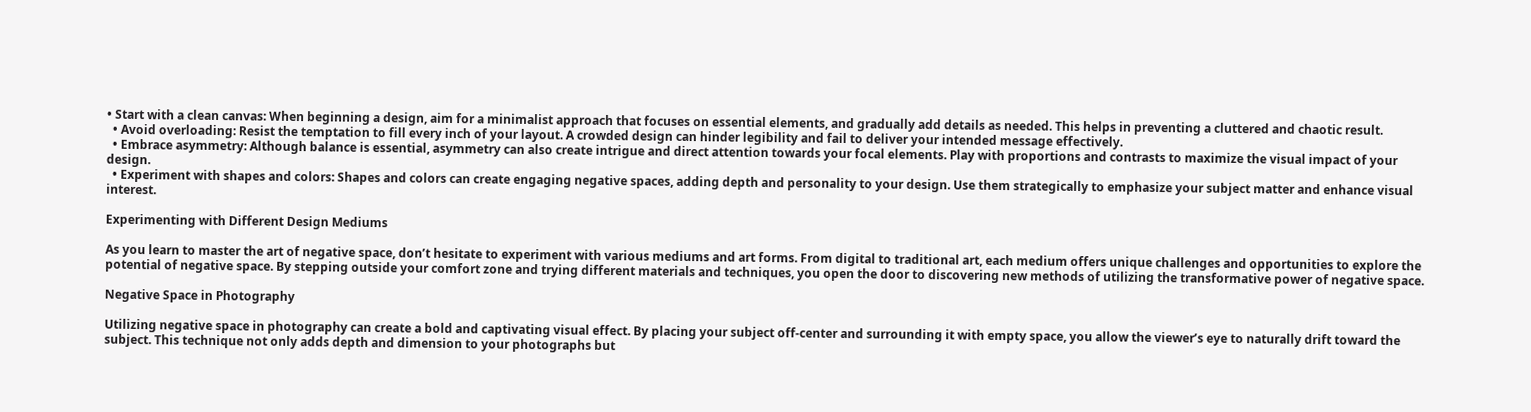• Start with a clean canvas: When beginning a design, aim for a minimalist approach that focuses on essential elements, and gradually add details as needed. This helps in preventing a cluttered and chaotic result.
  • Avoid overloading: Resist the temptation to fill every inch of your layout. A crowded design can hinder legibility and fail to deliver your intended message effectively.
  • Embrace asymmetry: Although balance is essential, asymmetry can also create intrigue and direct attention towards your focal elements. Play with proportions and contrasts to maximize the visual impact of your design.
  • Experiment with shapes and colors: Shapes and colors can create engaging negative spaces, adding depth and personality to your design. Use them strategically to emphasize your subject matter and enhance visual interest.

Experimenting with Different Design Mediums

As you learn to master the art of negative space, don’t hesitate to experiment with various mediums and art forms. From digital to traditional art, each medium offers unique challenges and opportunities to explore the potential of negative space. By stepping outside your comfort zone and trying different materials and techniques, you open the door to discovering new methods of utilizing the transformative power of negative space.

Negative Space in Photography

Utilizing negative space in photography can create a bold and captivating visual effect. By placing your subject off-center and surrounding it with empty space, you allow the viewer’s eye to naturally drift toward the subject. This technique not only adds depth and dimension to your photographs but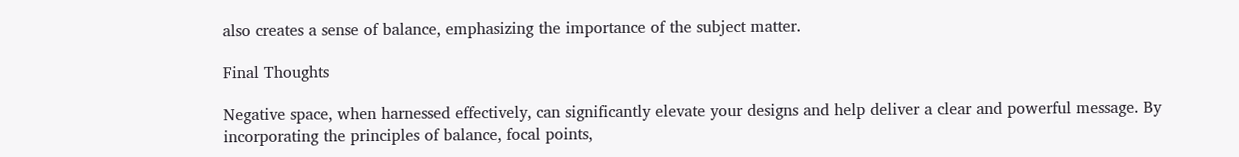also creates a sense of balance, emphasizing the importance of the subject matter.

Final Thoughts

Negative space, when harnessed effectively, can significantly elevate your designs and help deliver a clear and powerful message. By incorporating the principles of balance, focal points,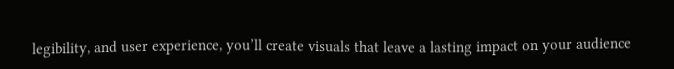legibility, and user experience, you’ll create visuals that leave a lasting impact on your audience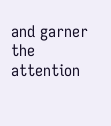and garner the attention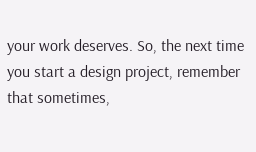your work deserves. So, the next time you start a design project, remember that sometimes,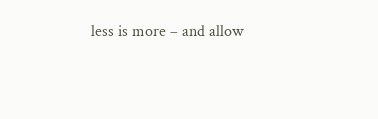less is more – and allow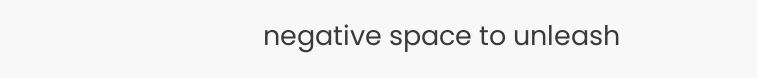negative space to unleash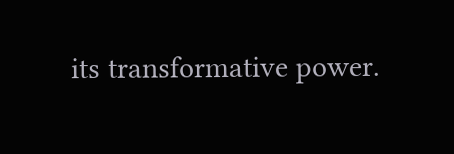its transformative power.